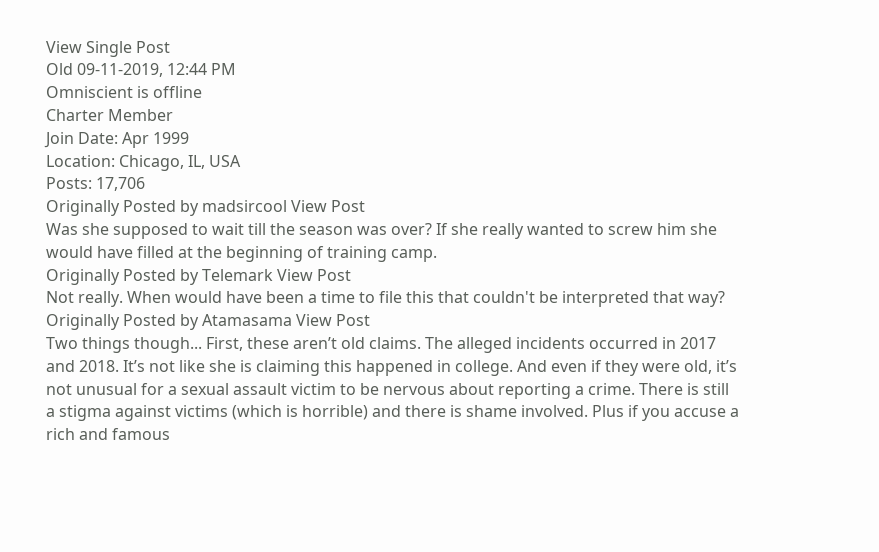View Single Post
Old 09-11-2019, 12:44 PM
Omniscient is offline
Charter Member
Join Date: Apr 1999
Location: Chicago, IL, USA
Posts: 17,706
Originally Posted by madsircool View Post
Was she supposed to wait till the season was over? If she really wanted to screw him she would have filled at the beginning of training camp.
Originally Posted by Telemark View Post
Not really. When would have been a time to file this that couldn't be interpreted that way?
Originally Posted by Atamasama View Post
Two things though... First, these aren’t old claims. The alleged incidents occurred in 2017 and 2018. It’s not like she is claiming this happened in college. And even if they were old, it’s not unusual for a sexual assault victim to be nervous about reporting a crime. There is still a stigma against victims (which is horrible) and there is shame involved. Plus if you accuse a rich and famous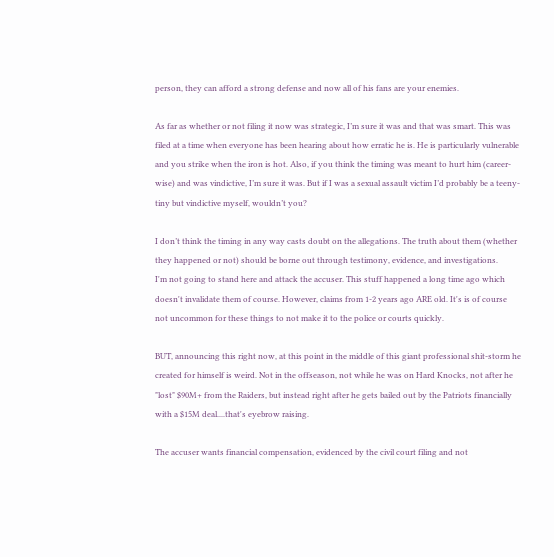person, they can afford a strong defense and now all of his fans are your enemies.

As far as whether or not filing it now was strategic, I’m sure it was and that was smart. This was filed at a time when everyone has been hearing about how erratic he is. He is particularly vulnerable and you strike when the iron is hot. Also, if you think the timing was meant to hurt him (career-wise) and was vindictive, I’m sure it was. But if I was a sexual assault victim I’d probably be a teeny-tiny but vindictive myself, wouldn’t you?

I don’t think the timing in any way casts doubt on the allegations. The truth about them (whether they happened or not) should be borne out through testimony, evidence, and investigations.
I'm not going to stand here and attack the accuser. This stuff happened a long time ago which doesn't invalidate them of course. However, claims from 1-2 years ago ARE old. It's is of course not uncommon for these things to not make it to the police or courts quickly.

BUT, announcing this right now, at this point in the middle of this giant professional shit-storm he created for himself is weird. Not in the offseason, not while he was on Hard Knocks, not after he "lost" $90M+ from the Raiders, but instead right after he gets bailed out by the Patriots financially with a $15M deal....that's eyebrow raising.

The accuser wants financial compensation, evidenced by the civil court filing and not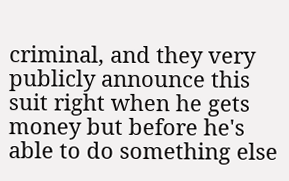criminal, and they very publicly announce this suit right when he gets money but before he's able to do something else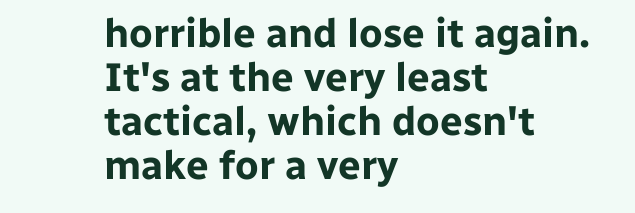horrible and lose it again. It's at the very least tactical, which doesn't make for a very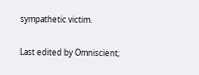sympathetic victim.

Last edited by Omniscient;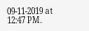09-11-2019 at 12:47 PM.